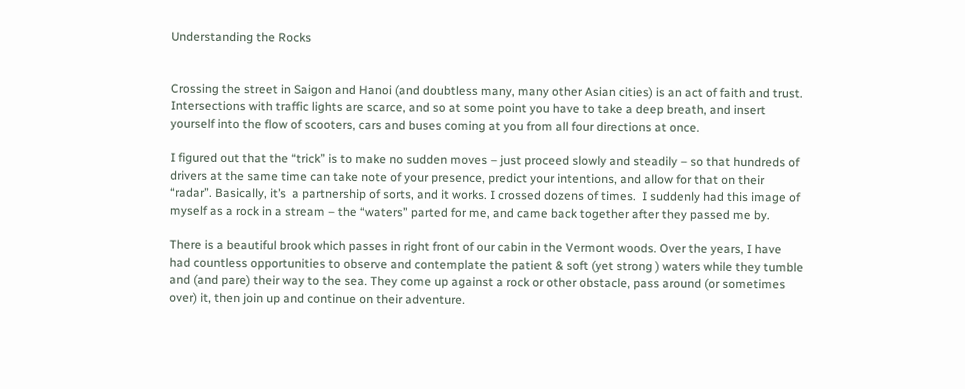Understanding the Rocks


Crossing the street in Saigon and Hanoi (and doubtless many, many other Asian cities) is an act of faith and trust. Intersections with traffic lights are scarce, and so at some point you have to take a deep breath, and insert yourself into the flow of scooters, cars and buses coming at you from all four directions at once.

I figured out that the “trick” is to make no sudden moves – just proceed slowly and steadily – so that hundreds of drivers at the same time can take note of your presence, predict your intentions, and allow for that on their “radar”. Basically, it’s  a partnership of sorts, and it works. I crossed dozens of times.  I suddenly had this image of myself as a rock in a stream – the “waters” parted for me, and came back together after they passed me by.

There is a beautiful brook which passes in right front of our cabin in the Vermont woods. Over the years, I have had countless opportunities to observe and contemplate the patient & soft (yet strong ) waters while they tumble and (and pare) their way to the sea. They come up against a rock or other obstacle, pass around (or sometimes over) it, then join up and continue on their adventure.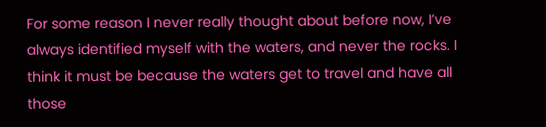For some reason I never really thought about before now, I’ve always identified myself with the waters, and never the rocks. I think it must be because the waters get to travel and have all those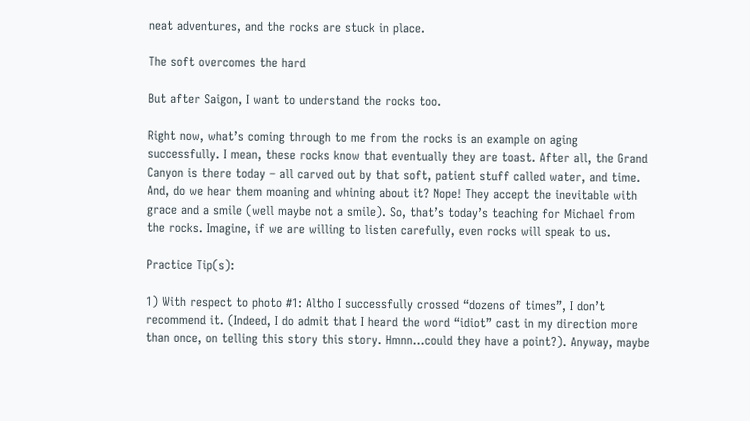neat adventures, and the rocks are stuck in place.

The soft overcomes the hard

But after Saigon, I want to understand the rocks too.

Right now, what’s coming through to me from the rocks is an example on aging successfully. I mean, these rocks know that eventually they are toast. After all, the Grand Canyon is there today – all carved out by that soft, patient stuff called water, and time. And, do we hear them moaning and whining about it? Nope! They accept the inevitable with grace and a smile (well maybe not a smile). So, that’s today’s teaching for Michael from the rocks. Imagine, if we are willing to listen carefully, even rocks will speak to us.

Practice Tip(s):

1) With respect to photo #1: Altho I successfully crossed “dozens of times”, I don’t recommend it. (Indeed, I do admit that I heard the word “idiot” cast in my direction more than once, on telling this story this story. Hmnn…could they have a point?). Anyway, maybe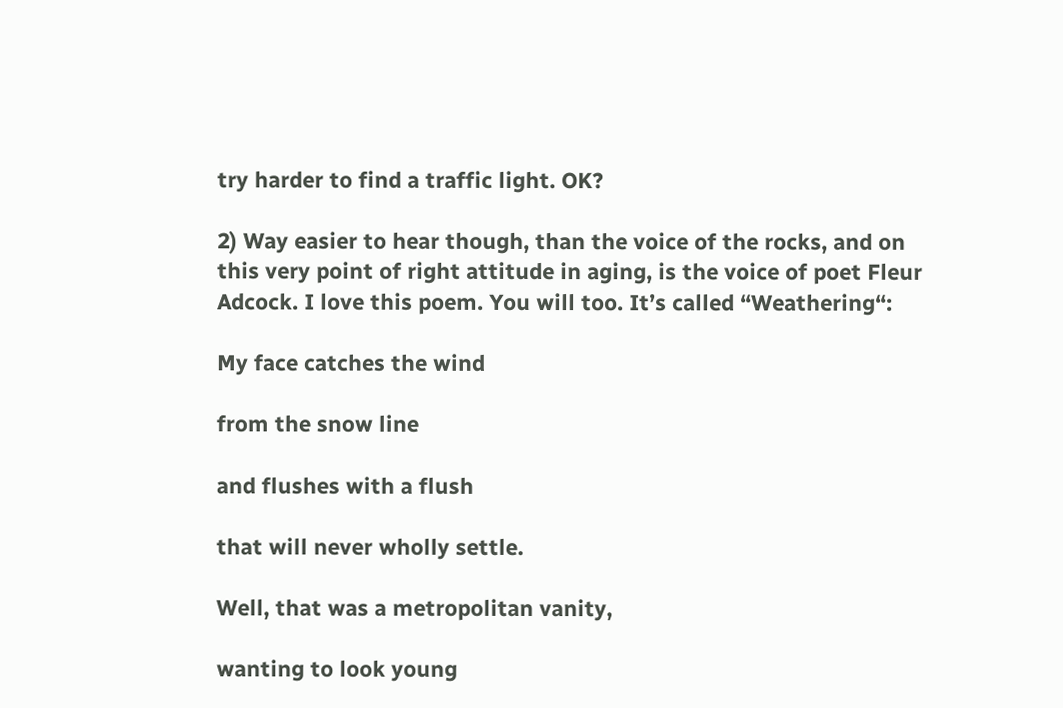try harder to find a traffic light. OK?

2) Way easier to hear though, than the voice of the rocks, and on this very point of right attitude in aging, is the voice of poet Fleur Adcock. I love this poem. You will too. It’s called “Weathering“:

My face catches the wind

from the snow line

and flushes with a flush

that will never wholly settle.

Well, that was a metropolitan vanity,

wanting to look young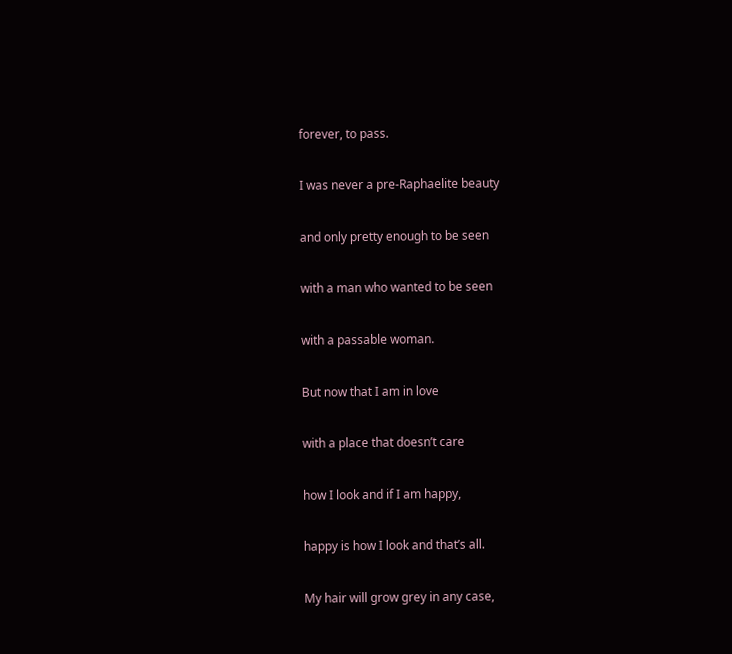forever, to pass.

I was never a pre-Raphaelite beauty

and only pretty enough to be seen

with a man who wanted to be seen

with a passable woman.

But now that I am in love

with a place that doesn’t care

how I look and if I am happy,

happy is how I look and that’s all.

My hair will grow grey in any case,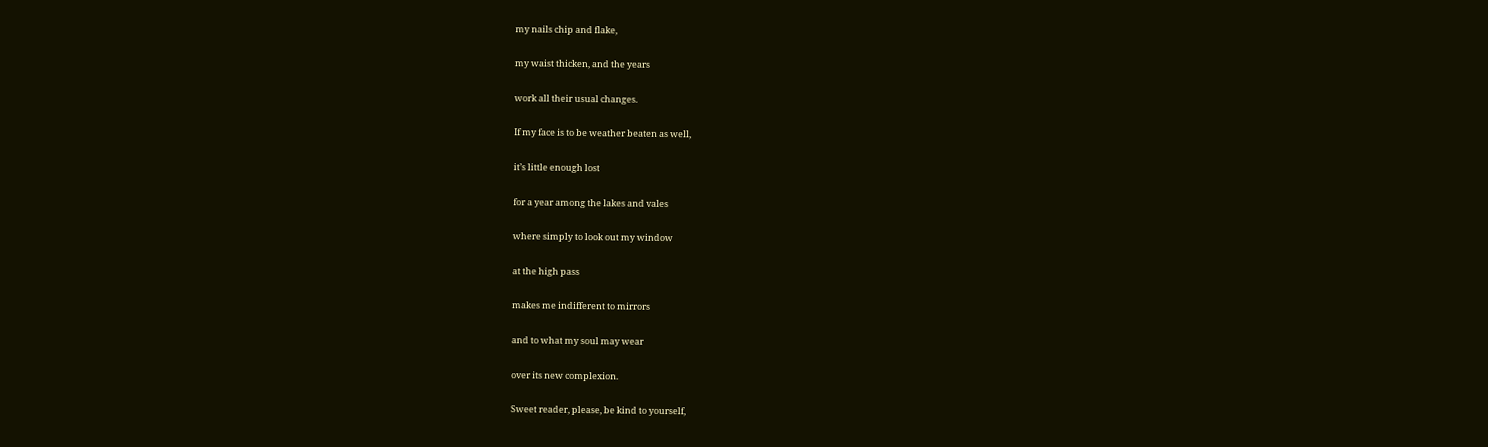my nails chip and flake,

my waist thicken, and the years

work all their usual changes.

If my face is to be weather beaten as well,

it’s little enough lost

for a year among the lakes and vales

where simply to look out my window

at the high pass

makes me indifferent to mirrors

and to what my soul may wear

over its new complexion.

Sweet reader, please, be kind to yourself,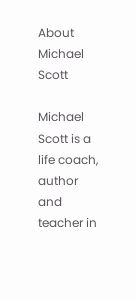About Michael Scott

Michael Scott is a life coach, author and teacher in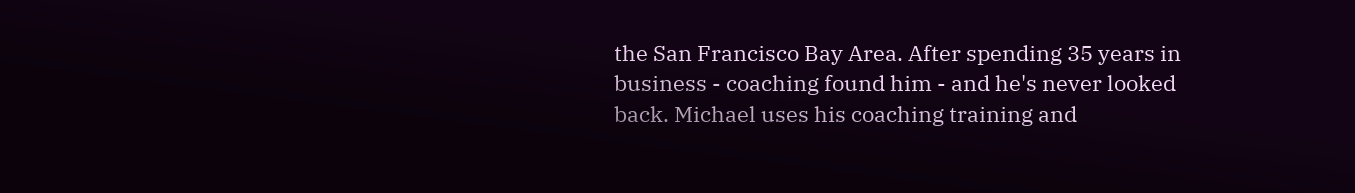the San Francisco Bay Area. After spending 35 years in business - coaching found him - and he's never looked back. Michael uses his coaching training and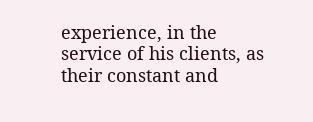experience, in the service of his clients, as their constant and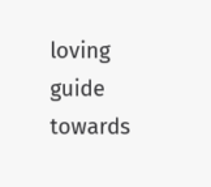loving guide towards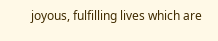joyous, fulfilling lives which are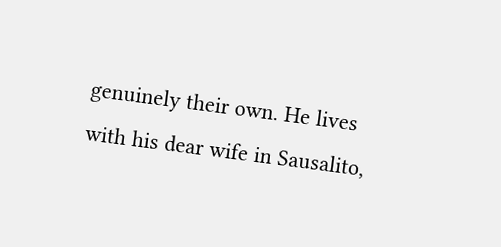genuinely their own. He lives with his dear wife in Sausalito,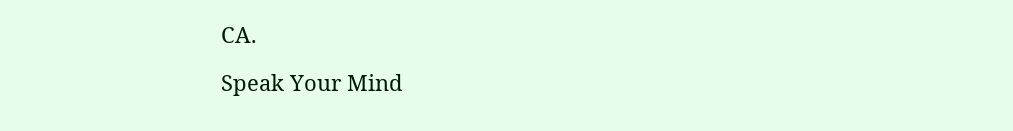CA.

Speak Your Mind